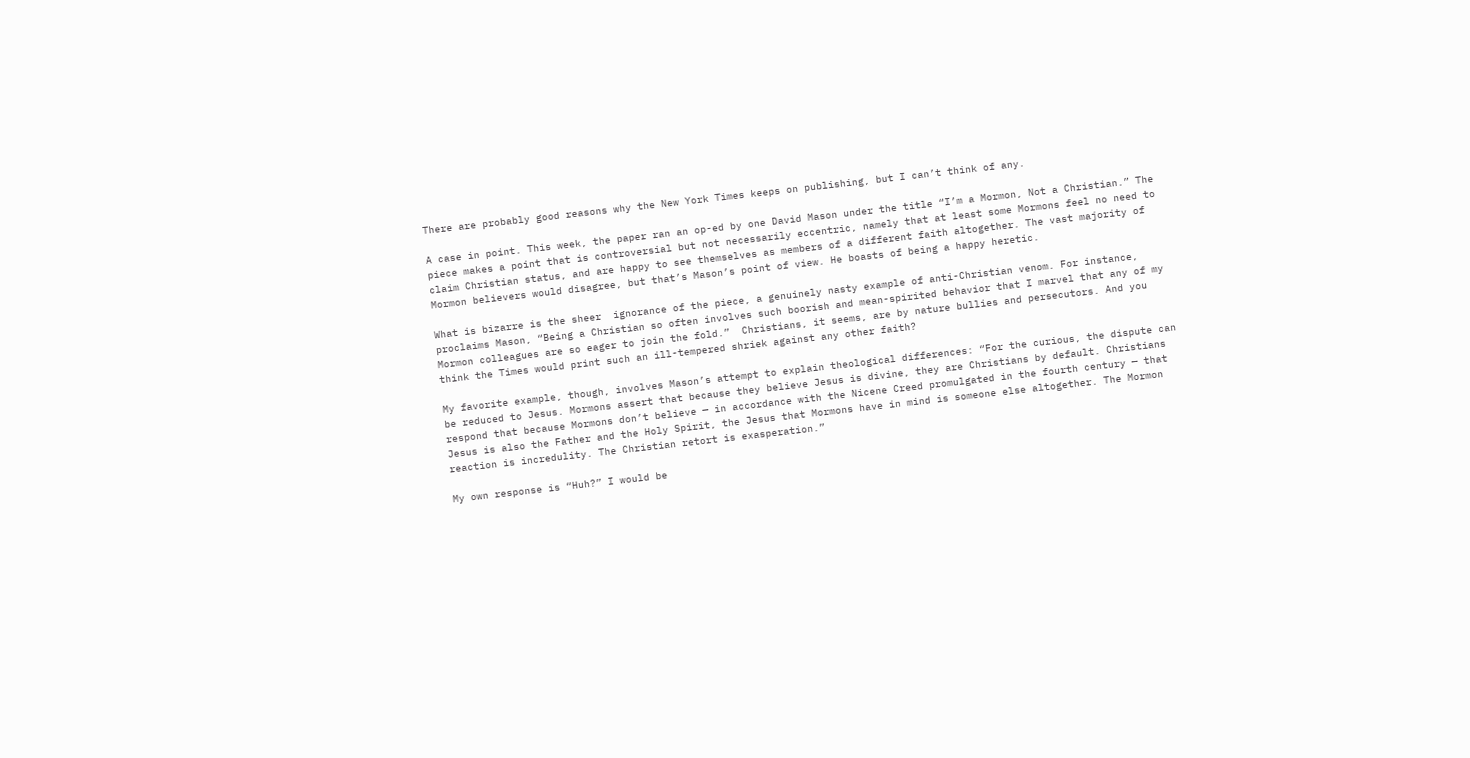There are probably good reasons why the New York Times keeps on publishing, but I can’t think of any.

A case in point. This week, the paper ran an op-ed by one David Mason under the title “I’m a Mormon, Not a Christian.” The piece makes a point that is controversial but not necessarily eccentric, namely that at least some Mormons feel no need to claim Christian status, and are happy to see themselves as members of a different faith altogether. The vast majority of Mormon believers would disagree, but that’s Mason’s point of view. He boasts of being a happy heretic.

What is bizarre is the sheer  ignorance of the piece, a genuinely nasty example of anti-Christian venom. For instance, proclaims Mason, “Being a Christian so often involves such boorish and mean-spirited behavior that I marvel that any of my Mormon colleagues are so eager to join the fold.”  Christians, it seems, are by nature bullies and persecutors. And you think the Times would print such an ill-tempered shriek against any other faith?

My favorite example, though, involves Mason’s attempt to explain theological differences: “For the curious, the dispute can be reduced to Jesus. Mormons assert that because they believe Jesus is divine, they are Christians by default. Christians respond that because Mormons don’t believe — in accordance with the Nicene Creed promulgated in the fourth century — that Jesus is also the Father and the Holy Spirit, the Jesus that Mormons have in mind is someone else altogether. The Mormon reaction is incredulity. The Christian retort is exasperation.”

My own response is “Huh?” I would be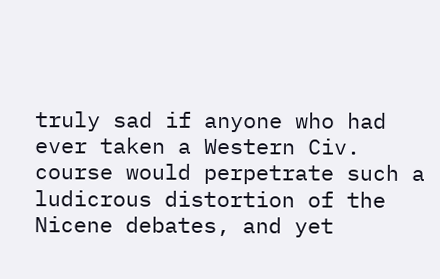truly sad if anyone who had ever taken a Western Civ. course would perpetrate such a ludicrous distortion of the Nicene debates, and yet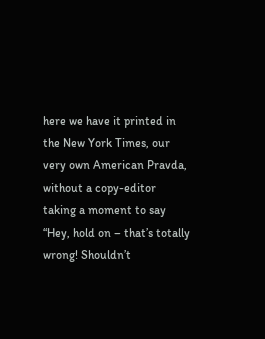here we have it printed in the New York Times, our very own American Pravda, without a copy-editor taking a moment to say “Hey, hold on – that’s totally wrong! Shouldn’t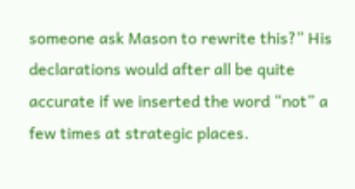someone ask Mason to rewrite this?” His declarations would after all be quite accurate if we inserted the word “not” a few times at strategic places.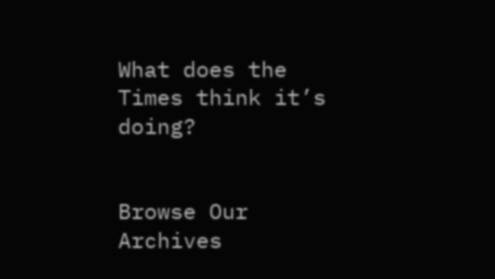What does the Times think it’s doing?


Browse Our Archives